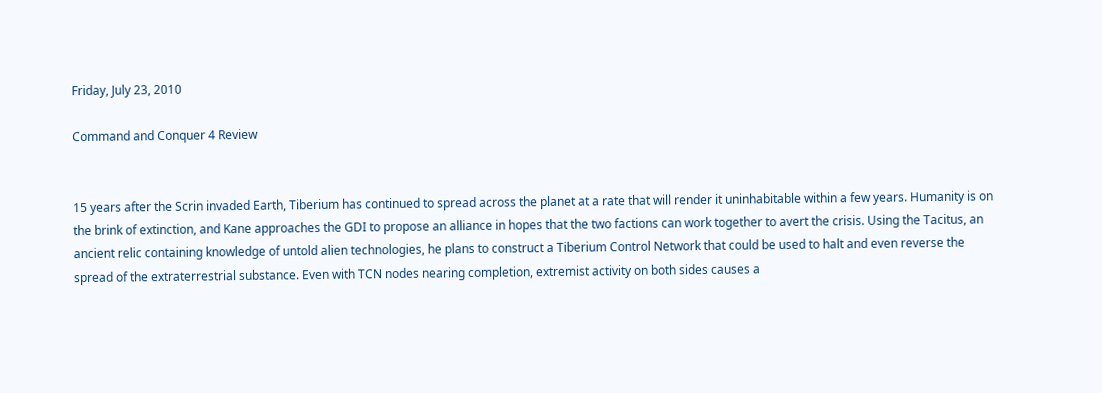Friday, July 23, 2010

Command and Conquer 4 Review


15 years after the Scrin invaded Earth, Tiberium has continued to spread across the planet at a rate that will render it uninhabitable within a few years. Humanity is on the brink of extinction, and Kane approaches the GDI to propose an alliance in hopes that the two factions can work together to avert the crisis. Using the Tacitus, an ancient relic containing knowledge of untold alien technologies, he plans to construct a Tiberium Control Network that could be used to halt and even reverse the spread of the extraterrestrial substance. Even with TCN nodes nearing completion, extremist activity on both sides causes a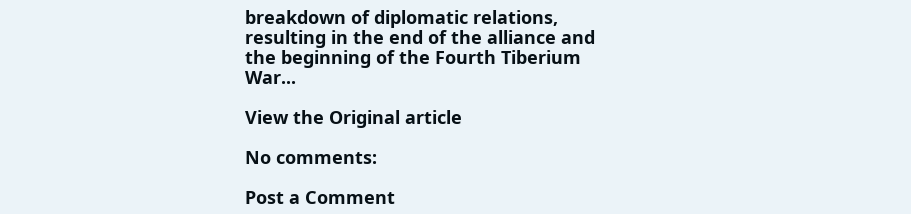breakdown of diplomatic relations, resulting in the end of the alliance and the beginning of the Fourth Tiberium War...

View the Original article

No comments:

Post a Comment